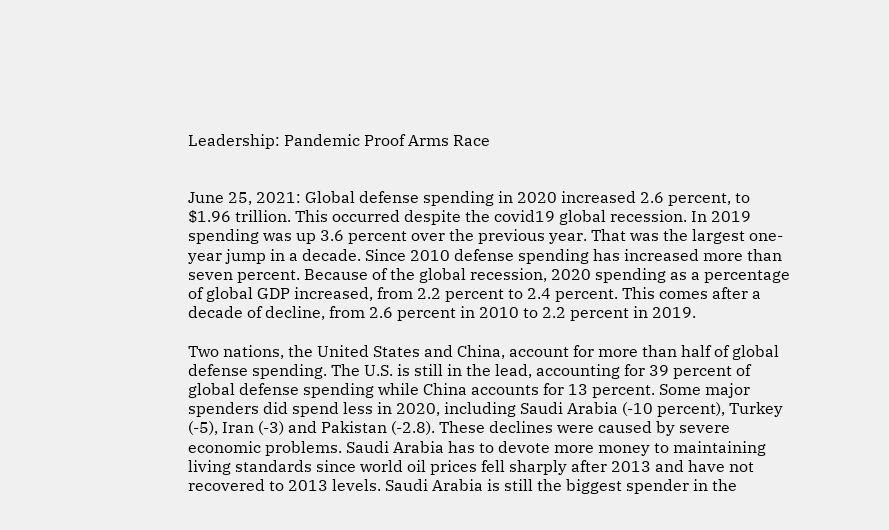Leadership: Pandemic Proof Arms Race


June 25, 2021: Global defense spending in 2020 increased 2.6 percent, to $1.96 trillion. This occurred despite the covid19 global recession. In 2019 spending was up 3.6 percent over the previous year. That was the largest one-year jump in a decade. Since 2010 defense spending has increased more than seven percent. Because of the global recession, 2020 spending as a percentage of global GDP increased, from 2.2 percent to 2.4 percent. This comes after a decade of decline, from 2.6 percent in 2010 to 2.2 percent in 2019.

Two nations, the United States and China, account for more than half of global defense spending. The U.S. is still in the lead, accounting for 39 percent of global defense spending while China accounts for 13 percent. Some major spenders did spend less in 2020, including Saudi Arabia (-10 percent), Turkey (-5), Iran (-3) and Pakistan (-2.8). These declines were caused by severe economic problems. Saudi Arabia has to devote more money to maintaining living standards since world oil prices fell sharply after 2013 and have not recovered to 2013 levels. Saudi Arabia is still the biggest spender in the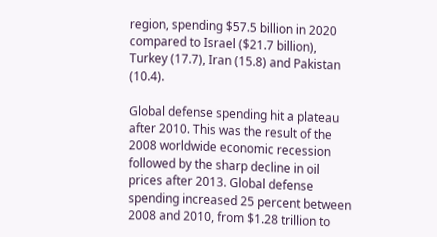region, spending $57.5 billion in 2020 compared to Israel ($21.7 billion), Turkey (17.7), Iran (15.8) and Pakistan (10.4).

Global defense spending hit a plateau after 2010. This was the result of the 2008 worldwide economic recession followed by the sharp decline in oil prices after 2013. Global defense spending increased 25 percent between 2008 and 2010, from $1.28 trillion to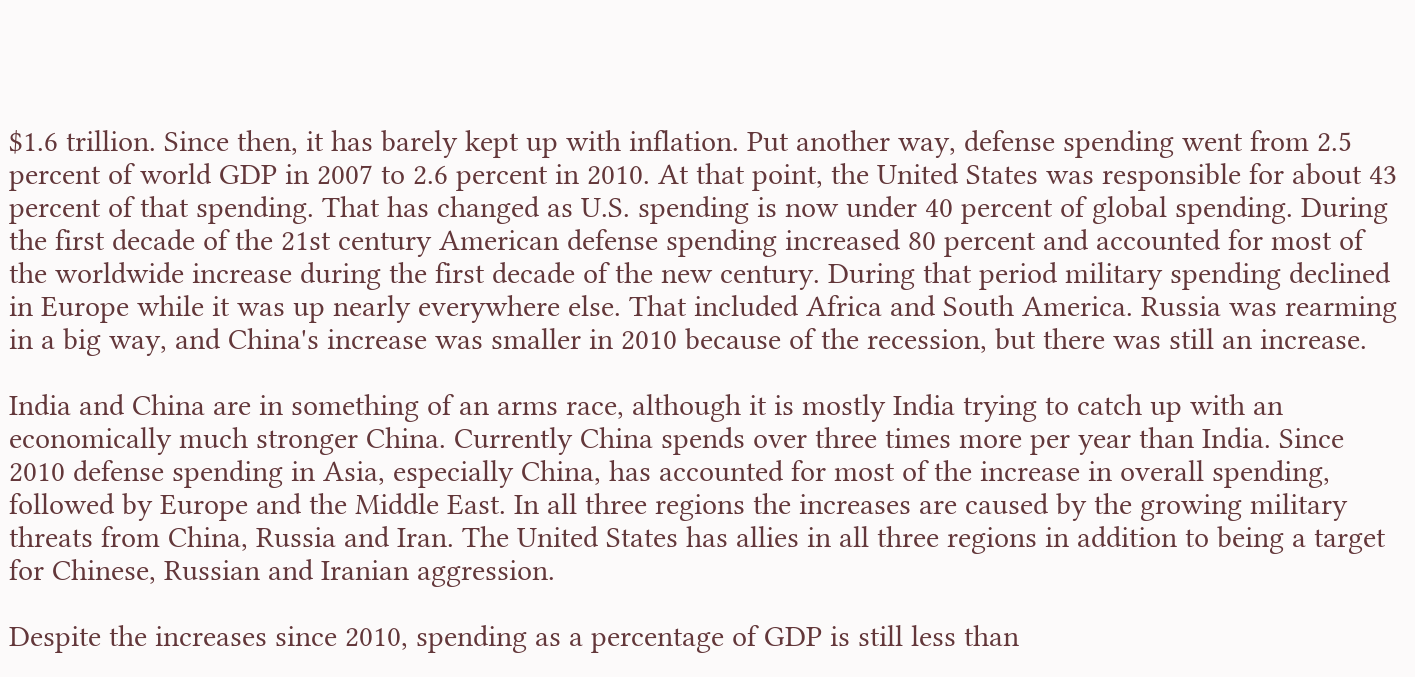$1.6 trillion. Since then, it has barely kept up with inflation. Put another way, defense spending went from 2.5 percent of world GDP in 2007 to 2.6 percent in 2010. At that point, the United States was responsible for about 43 percent of that spending. That has changed as U.S. spending is now under 40 percent of global spending. During the first decade of the 21st century American defense spending increased 80 percent and accounted for most of the worldwide increase during the first decade of the new century. During that period military spending declined in Europe while it was up nearly everywhere else. That included Africa and South America. Russia was rearming in a big way, and China's increase was smaller in 2010 because of the recession, but there was still an increase.

India and China are in something of an arms race, although it is mostly India trying to catch up with an economically much stronger China. Currently China spends over three times more per year than India. Since 2010 defense spending in Asia, especially China, has accounted for most of the increase in overall spending, followed by Europe and the Middle East. In all three regions the increases are caused by the growing military threats from China, Russia and Iran. The United States has allies in all three regions in addition to being a target for Chinese, Russian and Iranian aggression.

Despite the increases since 2010, spending as a percentage of GDP is still less than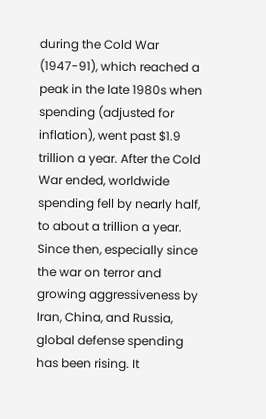during the Cold War (1947-91), which reached a peak in the late 1980s when spending (adjusted for inflation), went past $1.9 trillion a year. After the Cold War ended, worldwide spending fell by nearly half, to about a trillion a year. Since then, especially since the war on terror and growing aggressiveness by Iran, China, and Russia, global defense spending has been rising. It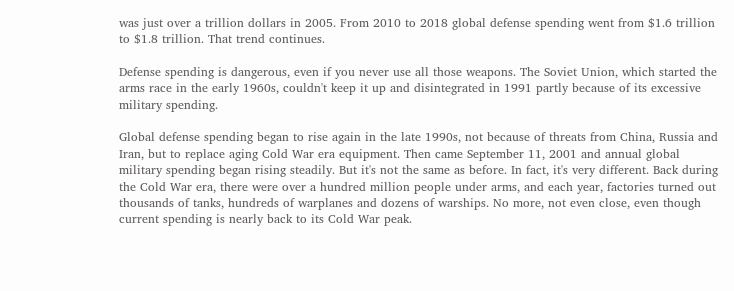was just over a trillion dollars in 2005. From 2010 to 2018 global defense spending went from $1.6 trillion to $1.8 trillion. That trend continues.

Defense spending is dangerous, even if you never use all those weapons. The Soviet Union, which started the arms race in the early 1960s, couldn't keep it up and disintegrated in 1991 partly because of its excessive military spending.

Global defense spending began to rise again in the late 1990s, not because of threats from China, Russia and Iran, but to replace aging Cold War era equipment. Then came September 11, 2001 and annual global military spending began rising steadily. But it's not the same as before. In fact, it's very different. Back during the Cold War era, there were over a hundred million people under arms, and each year, factories turned out thousands of tanks, hundreds of warplanes and dozens of warships. No more, not even close, even though current spending is nearly back to its Cold War peak.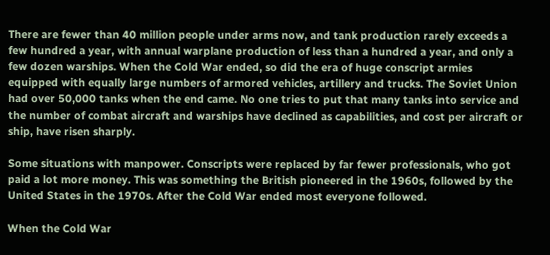There are fewer than 40 million people under arms now, and tank production rarely exceeds a few hundred a year, with annual warplane production of less than a hundred a year, and only a few dozen warships. When the Cold War ended, so did the era of huge conscript armies equipped with equally large numbers of armored vehicles, artillery and trucks. The Soviet Union had over 50,000 tanks when the end came. No one tries to put that many tanks into service and the number of combat aircraft and warships have declined as capabilities, and cost per aircraft or ship, have risen sharply.

Some situations with manpower. Conscripts were replaced by far fewer professionals, who got paid a lot more money. This was something the British pioneered in the 1960s, followed by the United States in the 1970s. After the Cold War ended most everyone followed.

When the Cold War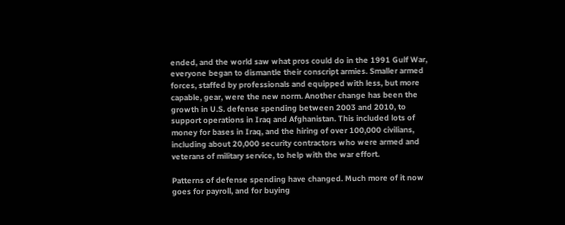ended, and the world saw what pros could do in the 1991 Gulf War, everyone began to dismantle their conscript armies. Smaller armed forces, staffed by professionals and equipped with less, but more capable, gear, were the new norm. Another change has been the growth in U.S. defense spending between 2003 and 2010, to support operations in Iraq and Afghanistan. This included lots of money for bases in Iraq, and the hiring of over 100,000 civilians, including about 20,000 security contractors who were armed and veterans of military service, to help with the war effort.

Patterns of defense spending have changed. Much more of it now goes for payroll, and for buying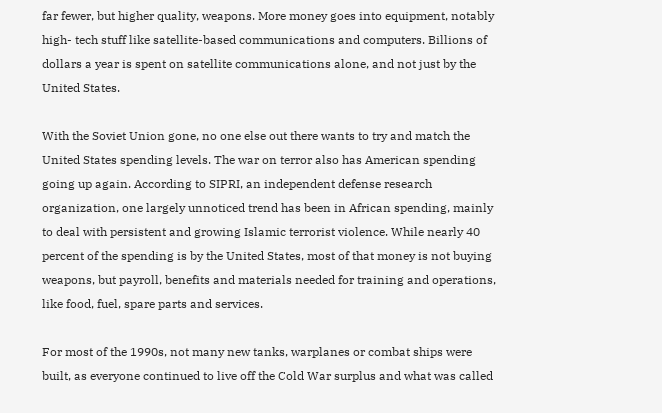far fewer, but higher quality, weapons. More money goes into equipment, notably high- tech stuff like satellite-based communications and computers. Billions of dollars a year is spent on satellite communications alone, and not just by the United States.

With the Soviet Union gone, no one else out there wants to try and match the United States spending levels. The war on terror also has American spending going up again. According to SIPRI, an independent defense research organization, one largely unnoticed trend has been in African spending, mainly to deal with persistent and growing Islamic terrorist violence. While nearly 40 percent of the spending is by the United States, most of that money is not buying weapons, but payroll, benefits and materials needed for training and operations, like food, fuel, spare parts and services.

For most of the 1990s, not many new tanks, warplanes or combat ships were built, as everyone continued to live off the Cold War surplus and what was called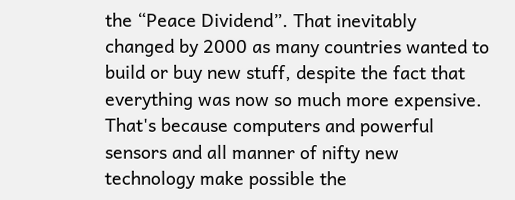the “Peace Dividend”. That inevitably changed by 2000 as many countries wanted to build or buy new stuff, despite the fact that everything was now so much more expensive. That's because computers and powerful sensors and all manner of nifty new technology make possible the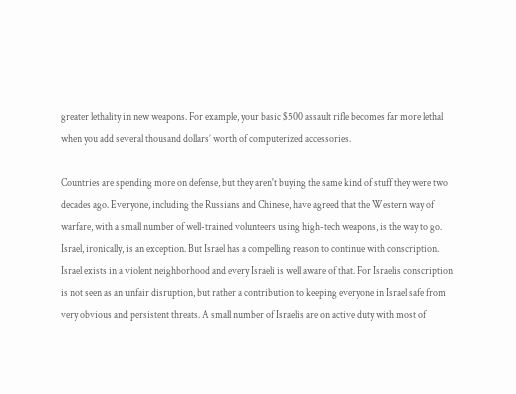greater lethality in new weapons. For example, your basic $500 assault rifle becomes far more lethal when you add several thousand dollars’ worth of computerized accessories.

Countries are spending more on defense, but they aren't buying the same kind of stuff they were two decades ago. Everyone, including the Russians and Chinese, have agreed that the Western way of warfare, with a small number of well-trained volunteers using high-tech weapons, is the way to go. Israel, ironically, is an exception. But Israel has a compelling reason to continue with conscription. Israel exists in a violent neighborhood and every Israeli is well aware of that. For Israelis conscription is not seen as an unfair disruption, but rather a contribution to keeping everyone in Israel safe from very obvious and persistent threats. A small number of Israelis are on active duty with most of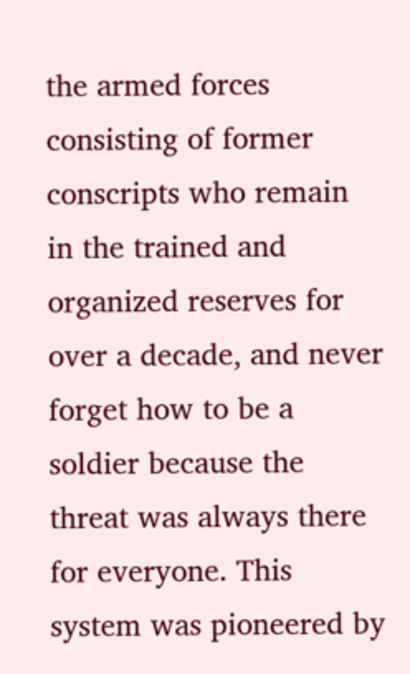the armed forces consisting of former conscripts who remain in the trained and organized reserves for over a decade, and never forget how to be a soldier because the threat was always there for everyone. This system was pioneered by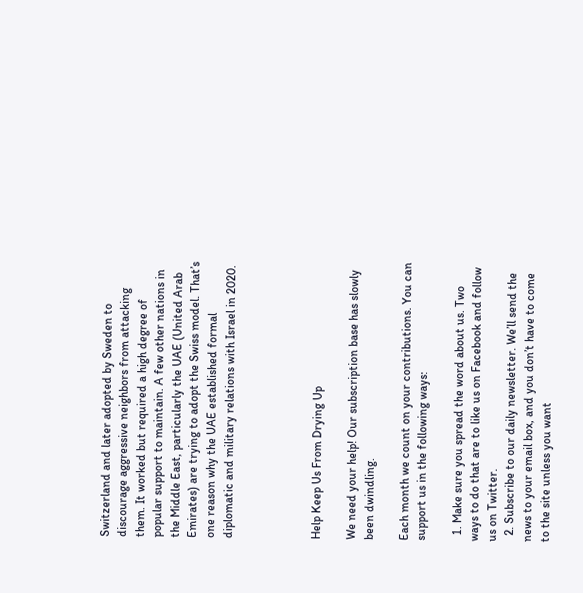Switzerland and later adopted by Sweden to discourage aggressive neighbors from attacking them. It worked but required a high degree of popular support to maintain. A few other nations in the Middle East, particularly the UAE (United Arab Emirates) are trying to adopt the Swiss model. That’s one reason why the UAE established formal diplomatic and military relations with Israel in 2020.




Help Keep Us From Drying Up

We need your help! Our subscription base has slowly been dwindling.

Each month we count on your contributions. You can support us in the following ways:

  1. Make sure you spread the word about us. Two ways to do that are to like us on Facebook and follow us on Twitter.
  2. Subscribe to our daily newsletter. We’ll send the news to your email box, and you don’t have to come to the site unless you want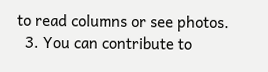to read columns or see photos.
  3. You can contribute to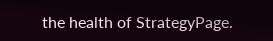the health of StrategyPage.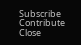Subscribe   Contribute   Close